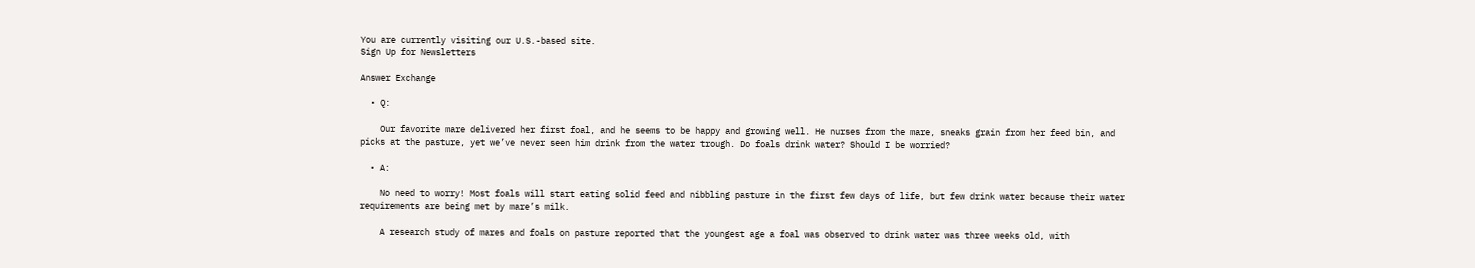You are currently visiting our U.S.-based site.
Sign Up for Newsletters

Answer Exchange

  • Q:

    Our favorite mare delivered her first foal, and he seems to be happy and growing well. He nurses from the mare, sneaks grain from her feed bin, and picks at the pasture, yet we’ve never seen him drink from the water trough. Do foals drink water? Should I be worried?

  • A:

    No need to worry! Most foals will start eating solid feed and nibbling pasture in the first few days of life, but few drink water because their water requirements are being met by mare’s milk.

    A research study of mares and foals on pasture reported that the youngest age a foal was observed to drink water was three weeks old, with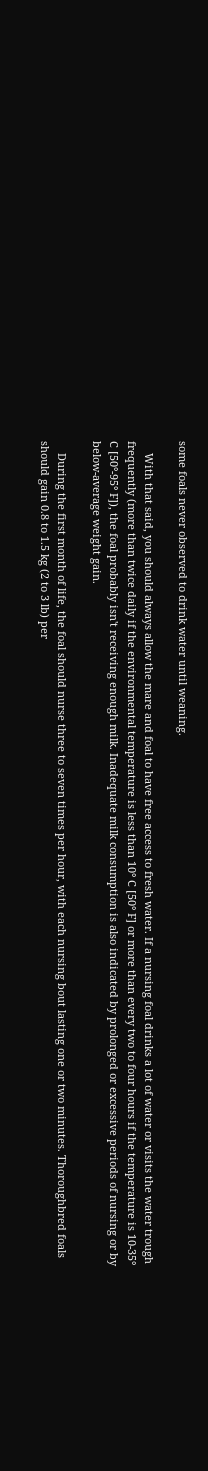some foals never observed to drink water until weaning.

    With that said, you should always allow the mare and foal to have free access to fresh water. If a nursing foal drinks a lot of water or visits the water trough frequently (more than twice daily if the environmental temperature is less than 10° C [50° F] or more than every two to four hours if the temperature is 10-35° C [50°-95° F]), the foal probably isn't receiving enough milk. Inadequate milk consumption is also indicated by prolonged or excessive periods of nursing or by below-average weight gain.

    During the first month of life, the foal should nurse three to seven times per hour, with each nursing bout lasting one or two minutes. Thoroughbred foals should gain 0.8 to 1.5 kg (2 to 3 lb) per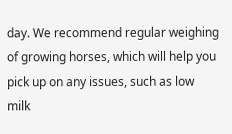day. We recommend regular weighing of growing horses, which will help you pick up on any issues, such as low milk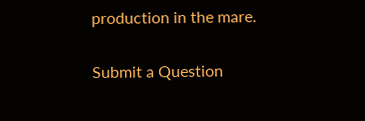production in the mare.

Submit a Question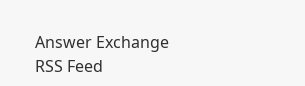Answer Exchange RSS Feed